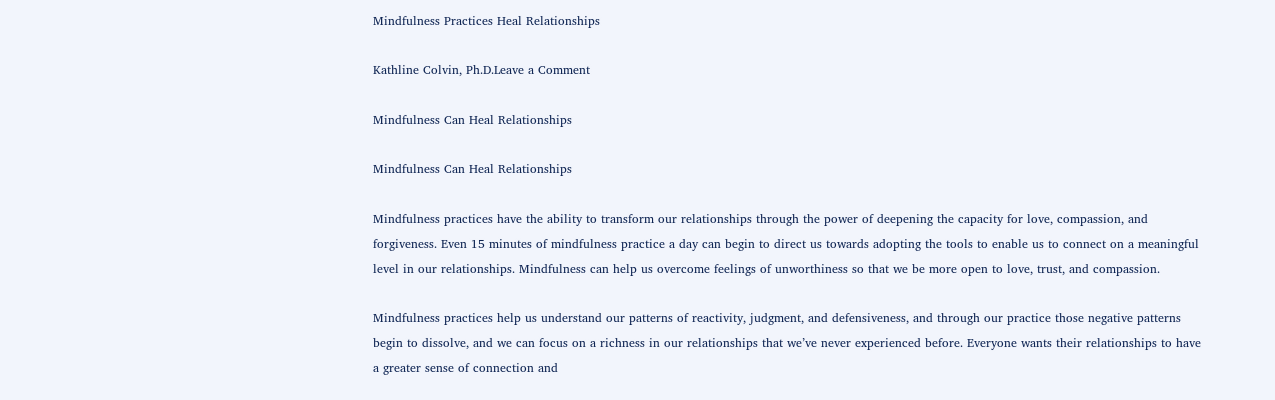Mindfulness Practices Heal Relationships

Kathline Colvin, Ph.D.Leave a Comment

Mindfulness Can Heal Relationships

Mindfulness Can Heal Relationships

Mindfulness practices have the ability to transform our relationships through the power of deepening the capacity for love, compassion, and forgiveness. Even 15 minutes of mindfulness practice a day can begin to direct us towards adopting the tools to enable us to connect on a meaningful level in our relationships. Mindfulness can help us overcome feelings of unworthiness so that we be more open to love, trust, and compassion.

Mindfulness practices help us understand our patterns of reactivity, judgment, and defensiveness, and through our practice those negative patterns begin to dissolve, and we can focus on a richness in our relationships that we’ve never experienced before. Everyone wants their relationships to have a greater sense of connection and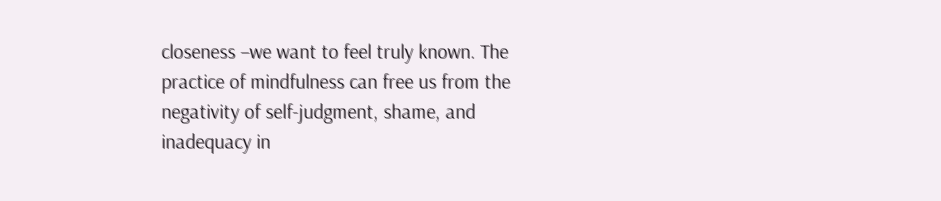closeness –we want to feel truly known. The practice of mindfulness can free us from the negativity of self-judgment, shame, and inadequacy in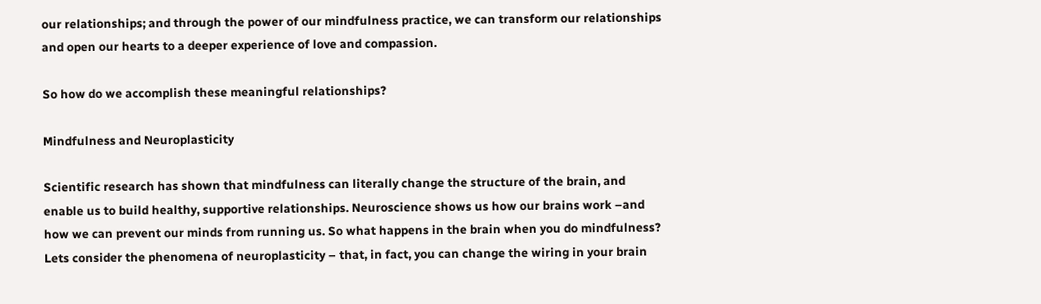our relationships; and through the power of our mindfulness practice, we can transform our relationships and open our hearts to a deeper experience of love and compassion.

So how do we accomplish these meaningful relationships?

Mindfulness and Neuroplasticity

Scientific research has shown that mindfulness can literally change the structure of the brain, and enable us to build healthy, supportive relationships. Neuroscience shows us how our brains work –and how we can prevent our minds from running us. So what happens in the brain when you do mindfulness? Lets consider the phenomena of neuroplasticity – that, in fact, you can change the wiring in your brain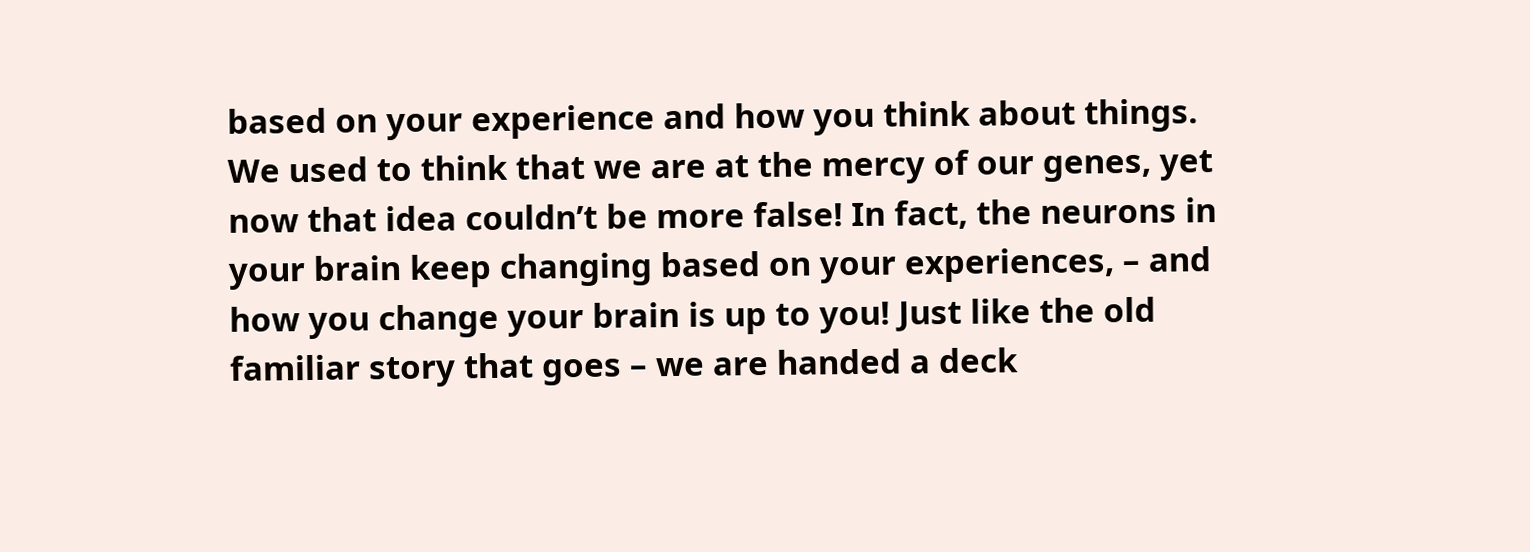based on your experience and how you think about things. We used to think that we are at the mercy of our genes, yet now that idea couldn’t be more false! In fact, the neurons in your brain keep changing based on your experiences, – and how you change your brain is up to you! Just like the old familiar story that goes – we are handed a deck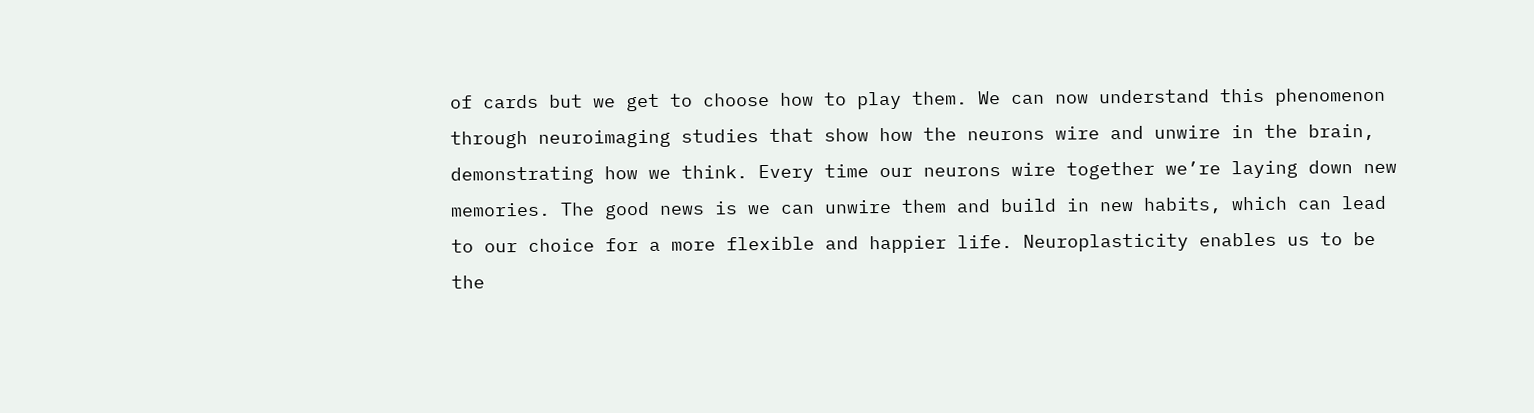of cards but we get to choose how to play them. We can now understand this phenomenon through neuroimaging studies that show how the neurons wire and unwire in the brain, demonstrating how we think. Every time our neurons wire together we’re laying down new memories. The good news is we can unwire them and build in new habits, which can lead to our choice for a more flexible and happier life. Neuroplasticity enables us to be the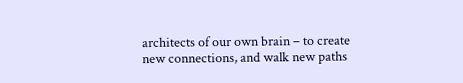architects of our own brain – to create new connections, and walk new paths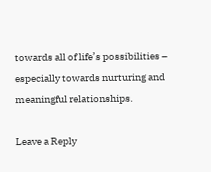towards all of life’s possibilities – especially towards nurturing and meaningful relationships.

Leave a Reply